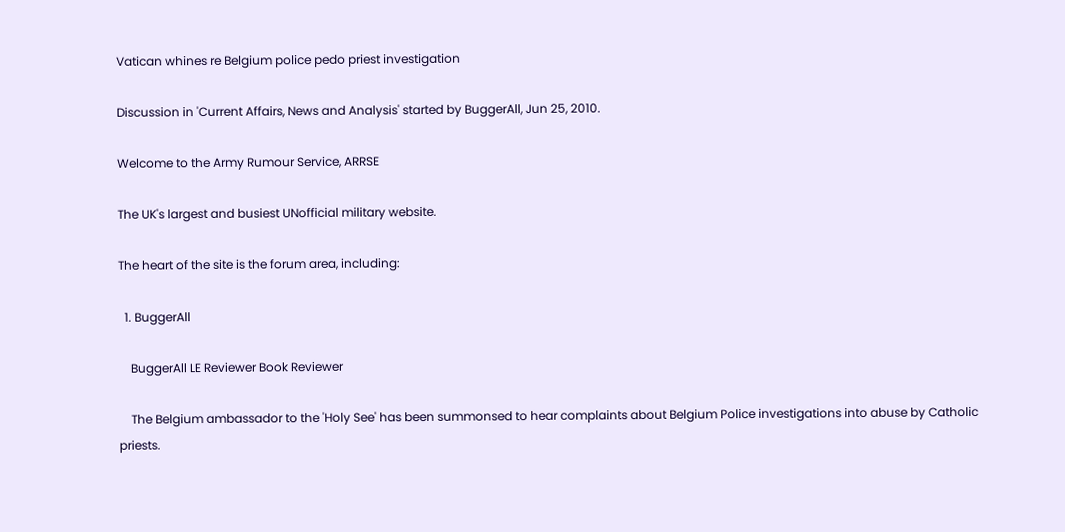Vatican whines re Belgium police pedo priest investigation

Discussion in 'Current Affairs, News and Analysis' started by BuggerAll, Jun 25, 2010.

Welcome to the Army Rumour Service, ARRSE

The UK's largest and busiest UNofficial military website.

The heart of the site is the forum area, including:

  1. BuggerAll

    BuggerAll LE Reviewer Book Reviewer

    The Belgium ambassador to the 'Holy See' has been summonsed to hear complaints about Belgium Police investigations into abuse by Catholic priests.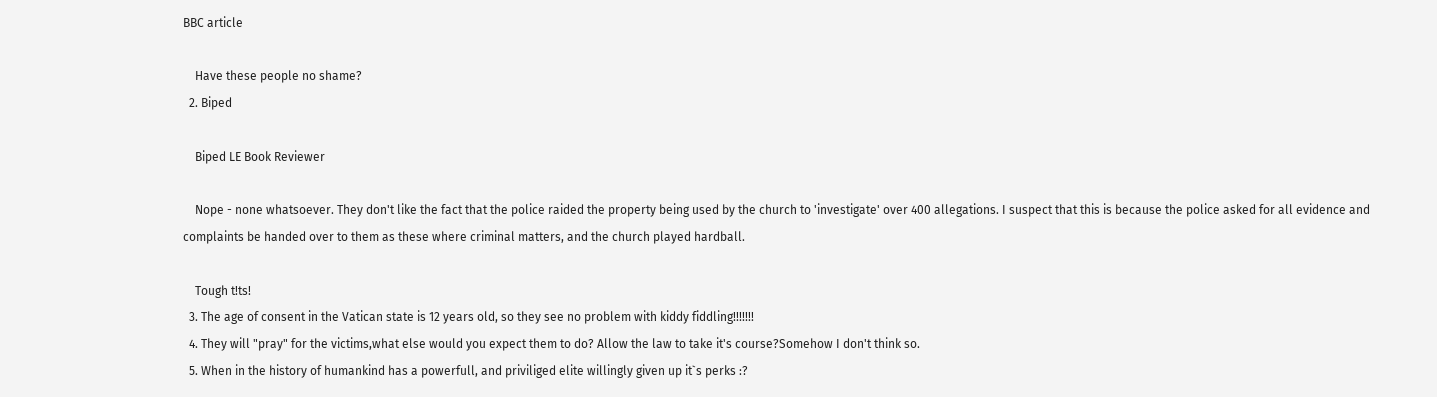BBC article

    Have these people no shame?
  2. Biped

    Biped LE Book Reviewer

    Nope - none whatsoever. They don't like the fact that the police raided the property being used by the church to 'investigate' over 400 allegations. I suspect that this is because the police asked for all evidence and complaints be handed over to them as these where criminal matters, and the church played hardball.

    Tough t!ts!
  3. The age of consent in the Vatican state is 12 years old, so they see no problem with kiddy fiddling!!!!!!!
  4. They will "pray" for the victims,what else would you expect them to do? Allow the law to take it's course?Somehow I don't think so.
  5. When in the history of humankind has a powerfull, and priviliged elite willingly given up it`s perks :?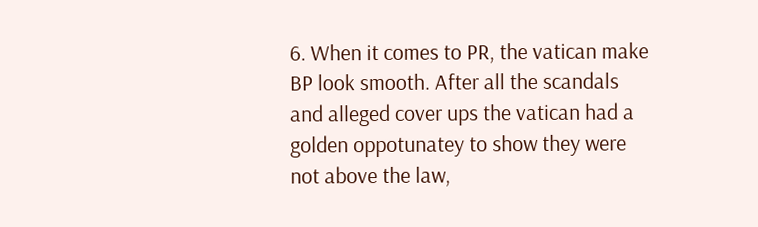6. When it comes to PR, the vatican make BP look smooth. After all the scandals and alleged cover ups the vatican had a golden oppotunatey to show they were not above the law,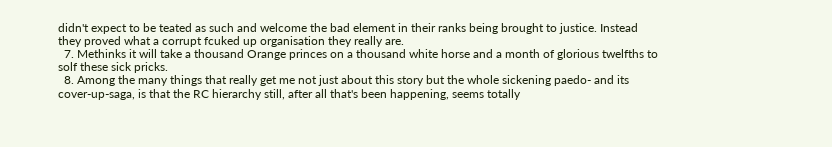didn't expect to be teated as such and welcome the bad element in their ranks being brought to justice. Instead they proved what a corrupt fcuked up organisation they really are.
  7. Methinks it will take a thousand Orange princes on a thousand white horse and a month of glorious twelfths to solf these sick pricks.
  8. Among the many things that really get me not just about this story but the whole sickening paedo- and its cover-up-saga, is that the RC hierarchy still, after all that's been happening, seems totally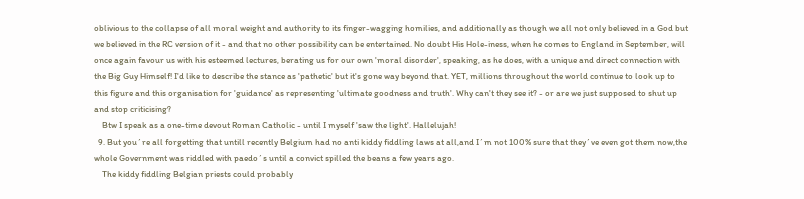oblivious to the collapse of all moral weight and authority to its finger-wagging homilies, and additionally as though we all not only believed in a God but we believed in the RC version of it - and that no other possibility can be entertained. No doubt His Hole-iness, when he comes to England in September, will once again favour us with his esteemed lectures, berating us for our own 'moral disorder', speaking, as he does, with a unique and direct connection with the Big Guy Himself! I'd like to describe the stance as 'pathetic' but it's gone way beyond that. YET, millions throughout the world continue to look up to this figure and this organisation for 'guidance' as representing 'ultimate goodness and truth'. Why can't they see it? - or are we just supposed to shut up and stop criticising?
    Btw I speak as a one-time devout Roman Catholic - until I myself 'saw the light'. Hallelujah!
  9. But you´re all forgetting that untill recently Belgium had no anti kiddy fiddling laws at all,and I´m not 100% sure that they´ve even got them now,the whole Government was riddled with paedo´s until a convict spilled the beans a few years ago.
    The kiddy fiddling Belgian priests could probably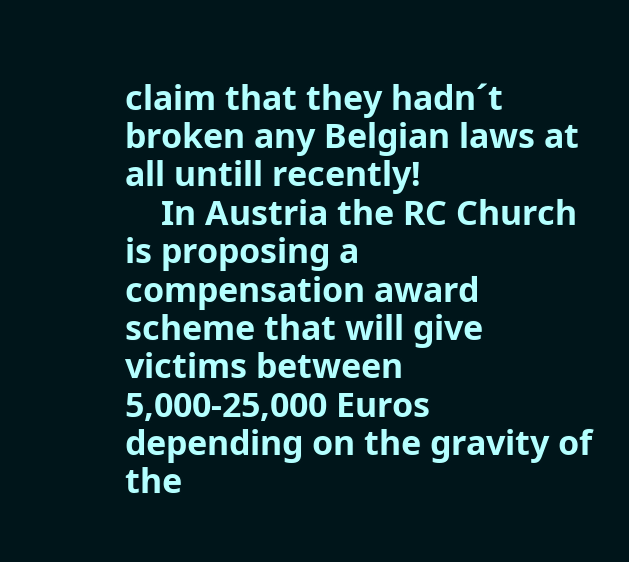claim that they hadn´t broken any Belgian laws at all untill recently!
    In Austria the RC Church is proposing a compensation award scheme that will give victims between 5,000-25,000 Euros depending on the gravity of the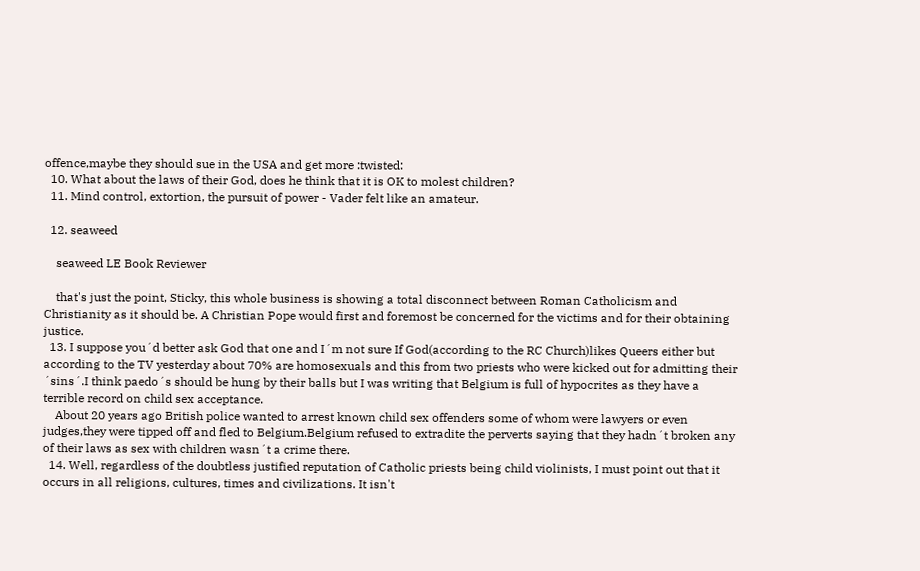offence,maybe they should sue in the USA and get more :twisted:
  10. What about the laws of their God, does he think that it is OK to molest children?
  11. Mind control, extortion, the pursuit of power - Vader felt like an amateur.

  12. seaweed

    seaweed LE Book Reviewer

    that's just the point, Sticky, this whole business is showing a total disconnect between Roman Catholicism and Christianity as it should be. A Christian Pope would first and foremost be concerned for the victims and for their obtaining justice.
  13. I suppose you´d better ask God that one and I´m not sure If God(according to the RC Church)likes Queers either but according to the TV yesterday about 70% are homosexuals and this from two priests who were kicked out for admitting their ´sins´.I think paedo´s should be hung by their balls but I was writing that Belgium is full of hypocrites as they have a terrible record on child sex acceptance.
    About 20 years ago British police wanted to arrest known child sex offenders some of whom were lawyers or even judges,they were tipped off and fled to Belgium.Belgium refused to extradite the perverts saying that they hadn´t broken any of their laws as sex with children wasn´t a crime there.
  14. Well, regardless of the doubtless justified reputation of Catholic priests being child violinists, I must point out that it occurs in all religions, cultures, times and civilizations. It isn't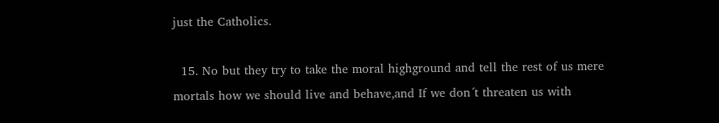just the Catholics.

  15. No but they try to take the moral highground and tell the rest of us mere mortals how we should live and behave,and If we don´t threaten us with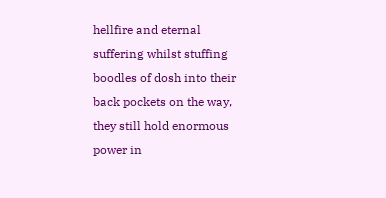hellfire and eternal suffering whilst stuffing boodles of dosh into their back pockets on the way, they still hold enormous power in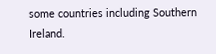some countries including Southern Ireland.